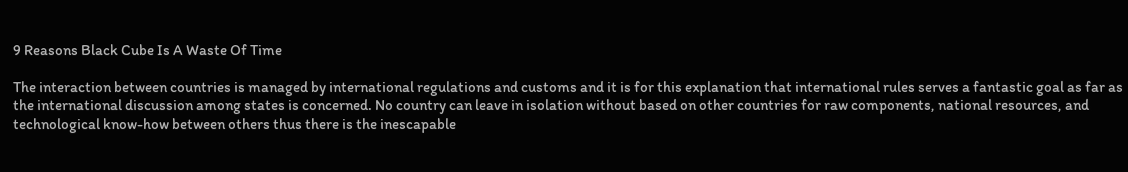9 Reasons Black Cube Is A Waste Of Time

The interaction between countries is managed by international regulations and customs and it is for this explanation that international rules serves a fantastic goal as far as the international discussion among states is concerned. No country can leave in isolation without based on other countries for raw components, national resources, and technological know-how between others thus there is the inescapable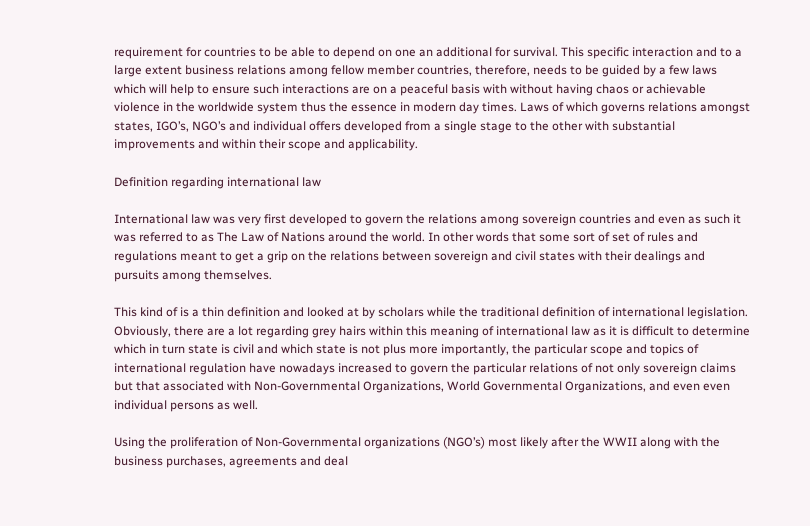requirement for countries to be able to depend on one an additional for survival. This specific interaction and to a large extent business relations among fellow member countries, therefore, needs to be guided by a few laws which will help to ensure such interactions are on a peaceful basis with without having chaos or achievable violence in the worldwide system thus the essence in modern day times. Laws of which governs relations amongst states, IGO’s, NGO’s and individual offers developed from a single stage to the other with substantial improvements and within their scope and applicability.

Definition regarding international law

International law was very first developed to govern the relations among sovereign countries and even as such it was referred to as The Law of Nations around the world. In other words that some sort of set of rules and regulations meant to get a grip on the relations between sovereign and civil states with their dealings and pursuits among themselves.

This kind of is a thin definition and looked at by scholars while the traditional definition of international legislation. Obviously, there are a lot regarding grey hairs within this meaning of international law as it is difficult to determine which in turn state is civil and which state is not plus more importantly, the particular scope and topics of international regulation have nowadays increased to govern the particular relations of not only sovereign claims but that associated with Non-Governmental Organizations, World Governmental Organizations, and even even individual persons as well.

Using the proliferation of Non-Governmental organizations (NGO’s) most likely after the WWII along with the business purchases, agreements and deal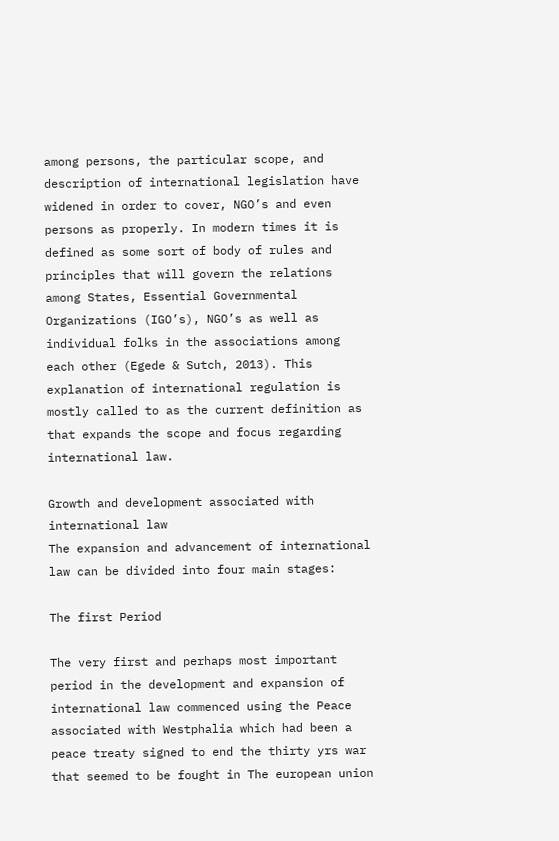among persons, the particular scope, and description of international legislation have widened in order to cover, NGO’s and even persons as properly. In modern times it is defined as some sort of body of rules and principles that will govern the relations among States, Essential Governmental Organizations (IGO’s), NGO’s as well as individual folks in the associations among each other (Egede & Sutch, 2013). This explanation of international regulation is mostly called to as the current definition as that expands the scope and focus regarding international law.

Growth and development associated with international law
The expansion and advancement of international law can be divided into four main stages:

The first Period

The very first and perhaps most important period in the development and expansion of international law commenced using the Peace associated with Westphalia which had been a peace treaty signed to end the thirty yrs war that seemed to be fought in The european union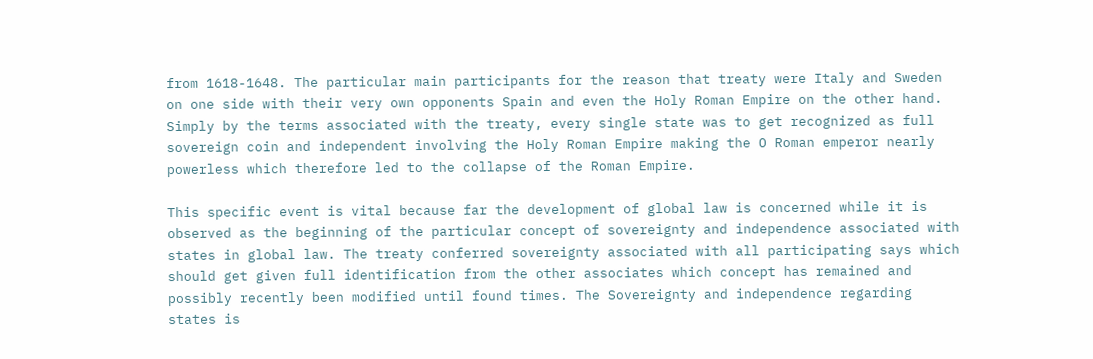from 1618-1648. The particular main participants for the reason that treaty were Italy and Sweden on one side with their very own opponents Spain and even the Holy Roman Empire on the other hand. Simply by the terms associated with the treaty, every single state was to get recognized as full sovereign coin and independent involving the Holy Roman Empire making the O Roman emperor nearly powerless which therefore led to the collapse of the Roman Empire.

This specific event is vital because far the development of global law is concerned while it is observed as the beginning of the particular concept of sovereignty and independence associated with states in global law. The treaty conferred sovereignty associated with all participating says which should get given full identification from the other associates which concept has remained and possibly recently been modified until found times. The Sovereignty and independence regarding states is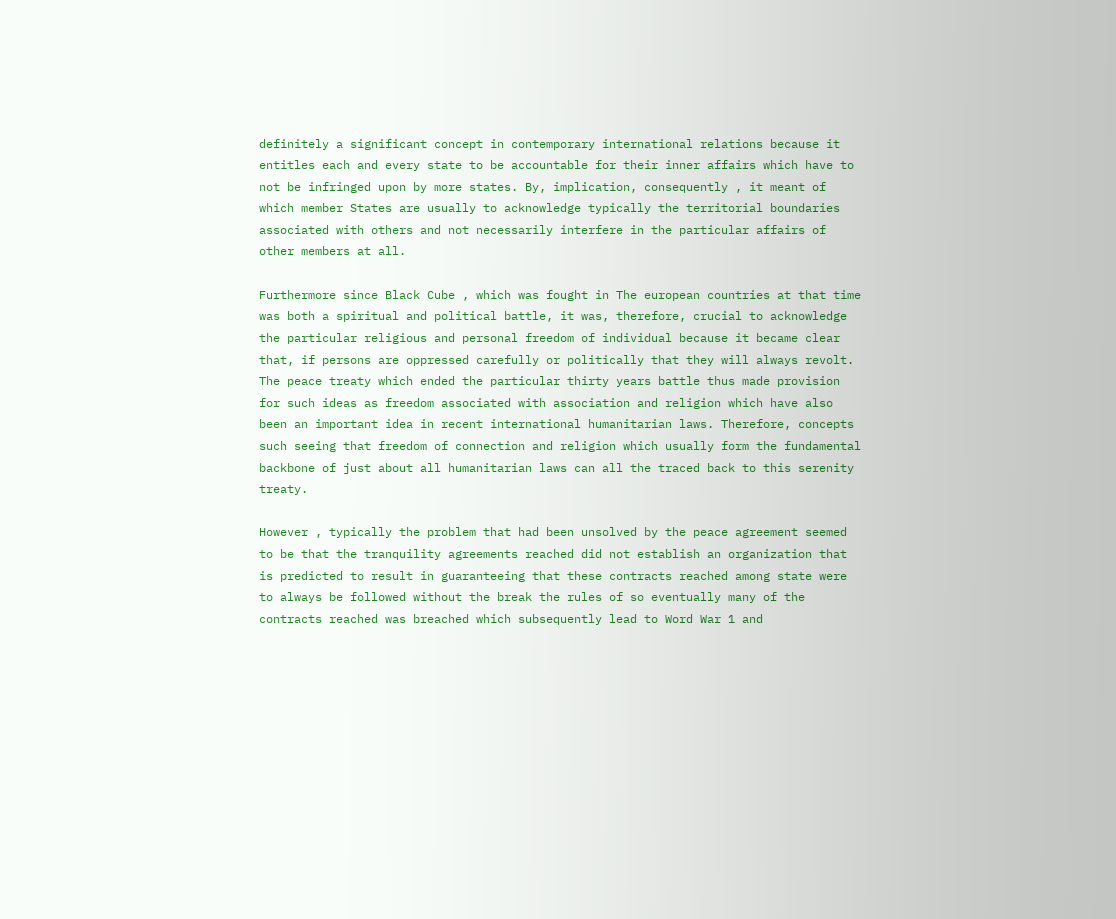definitely a significant concept in contemporary international relations because it entitles each and every state to be accountable for their inner affairs which have to not be infringed upon by more states. By, implication, consequently , it meant of which member States are usually to acknowledge typically the territorial boundaries associated with others and not necessarily interfere in the particular affairs of other members at all.

Furthermore since Black Cube , which was fought in The european countries at that time was both a spiritual and political battle, it was, therefore, crucial to acknowledge the particular religious and personal freedom of individual because it became clear that, if persons are oppressed carefully or politically that they will always revolt. The peace treaty which ended the particular thirty years battle thus made provision for such ideas as freedom associated with association and religion which have also been an important idea in recent international humanitarian laws. Therefore, concepts such seeing that freedom of connection and religion which usually form the fundamental backbone of just about all humanitarian laws can all the traced back to this serenity treaty.

However , typically the problem that had been unsolved by the peace agreement seemed to be that the tranquility agreements reached did not establish an organization that is predicted to result in guaranteeing that these contracts reached among state were to always be followed without the break the rules of so eventually many of the contracts reached was breached which subsequently lead to Word War 1 and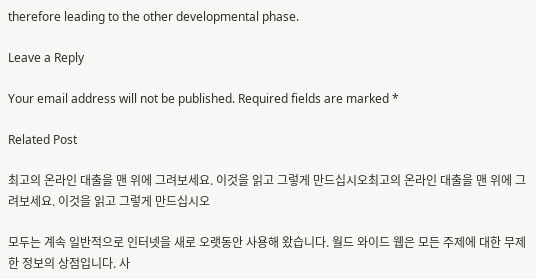therefore leading to the other developmental phase.

Leave a Reply

Your email address will not be published. Required fields are marked *

Related Post

최고의 온라인 대출을 맨 위에 그려보세요. 이것을 읽고 그렇게 만드십시오최고의 온라인 대출을 맨 위에 그려보세요. 이것을 읽고 그렇게 만드십시오

모두는 계속 일반적으로 인터넷을 새로 오랫동안 사용해 왔습니다. 월드 와이드 웹은 모든 주제에 대한 무제한 정보의 상점입니다. 사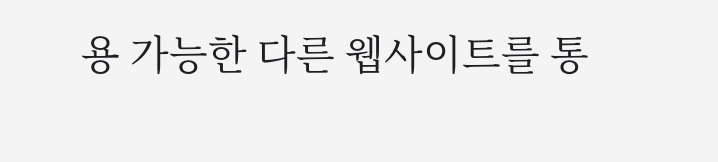용 가능한 다른 웹사이트를 통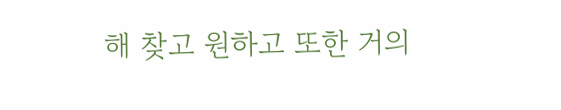해 찾고 원하고 또한 거의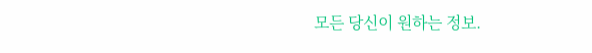모든 당신이 원하는 정보.